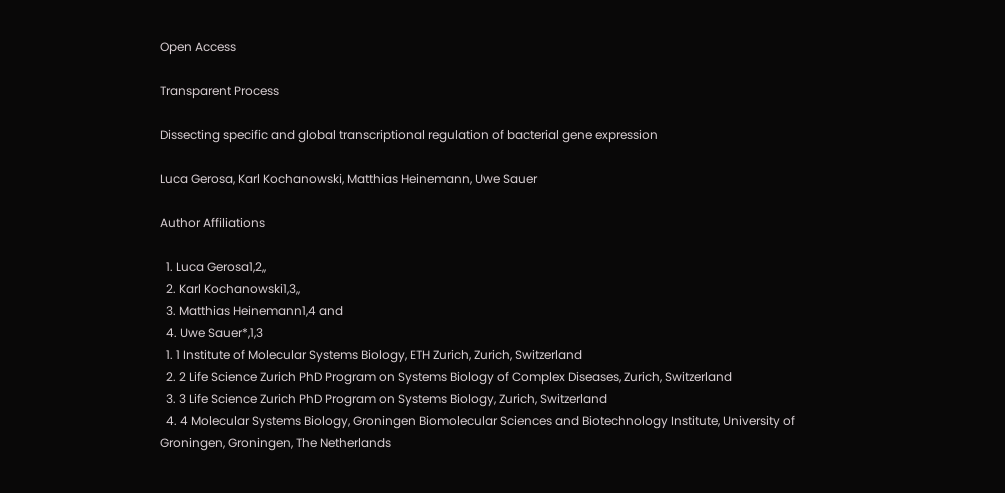Open Access

Transparent Process

Dissecting specific and global transcriptional regulation of bacterial gene expression

Luca Gerosa, Karl Kochanowski, Matthias Heinemann, Uwe Sauer

Author Affiliations

  1. Luca Gerosa1,2,,
  2. Karl Kochanowski1,3,,
  3. Matthias Heinemann1,4 and
  4. Uwe Sauer*,1,3
  1. 1 Institute of Molecular Systems Biology, ETH Zurich, Zurich, Switzerland
  2. 2 Life Science Zurich PhD Program on Systems Biology of Complex Diseases, Zurich, Switzerland
  3. 3 Life Science Zurich PhD Program on Systems Biology, Zurich, Switzerland
  4. 4 Molecular Systems Biology, Groningen Biomolecular Sciences and Biotechnology Institute, University of Groningen, Groningen, The Netherlands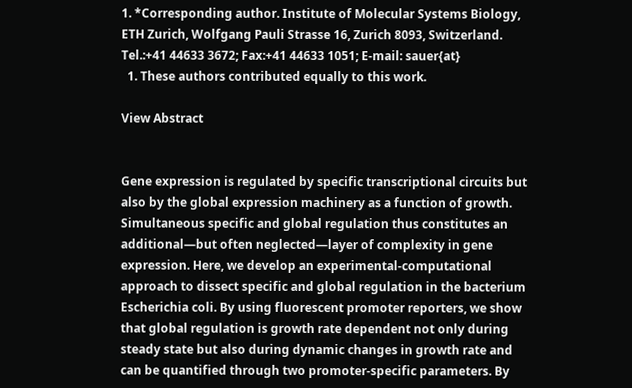1. *Corresponding author. Institute of Molecular Systems Biology, ETH Zurich, Wolfgang Pauli Strasse 16, Zurich 8093, Switzerland. Tel.:+41 44633 3672; Fax:+41 44633 1051; E‐mail: sauer{at}
  1. These authors contributed equally to this work.

View Abstract


Gene expression is regulated by specific transcriptional circuits but also by the global expression machinery as a function of growth. Simultaneous specific and global regulation thus constitutes an additional—but often neglected—layer of complexity in gene expression. Here, we develop an experimental‐computational approach to dissect specific and global regulation in the bacterium Escherichia coli. By using fluorescent promoter reporters, we show that global regulation is growth rate dependent not only during steady state but also during dynamic changes in growth rate and can be quantified through two promoter‐specific parameters. By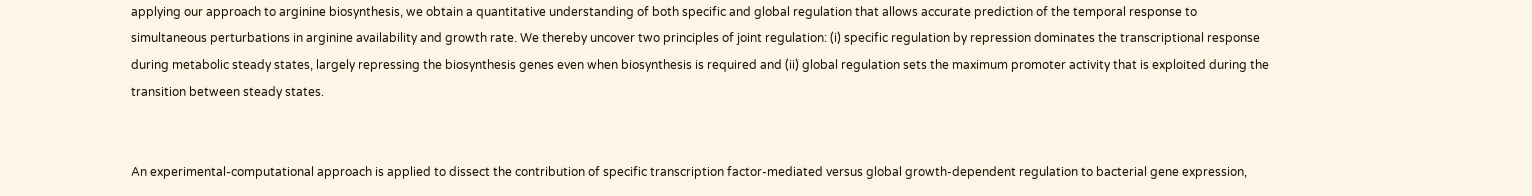applying our approach to arginine biosynthesis, we obtain a quantitative understanding of both specific and global regulation that allows accurate prediction of the temporal response to simultaneous perturbations in arginine availability and growth rate. We thereby uncover two principles of joint regulation: (i) specific regulation by repression dominates the transcriptional response during metabolic steady states, largely repressing the biosynthesis genes even when biosynthesis is required and (ii) global regulation sets the maximum promoter activity that is exploited during the transition between steady states.


An experimental‐computational approach is applied to dissect the contribution of specific transcription factor‐mediated versus global growth‐dependent regulation to bacterial gene expression,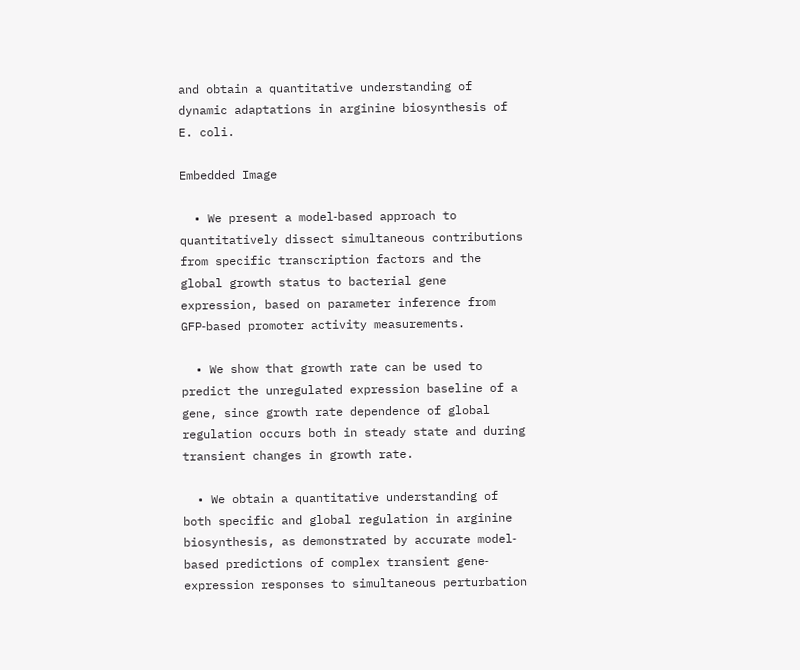and obtain a quantitative understanding of dynamic adaptations in arginine biosynthesis of E. coli.

Embedded Image

  • We present a model‐based approach to quantitatively dissect simultaneous contributions from specific transcription factors and the global growth status to bacterial gene expression, based on parameter inference from GFP‐based promoter activity measurements.

  • We show that growth rate can be used to predict the unregulated expression baseline of a gene, since growth rate dependence of global regulation occurs both in steady state and during transient changes in growth rate.

  • We obtain a quantitative understanding of both specific and global regulation in arginine biosynthesis, as demonstrated by accurate model‐based predictions of complex transient gene‐expression responses to simultaneous perturbation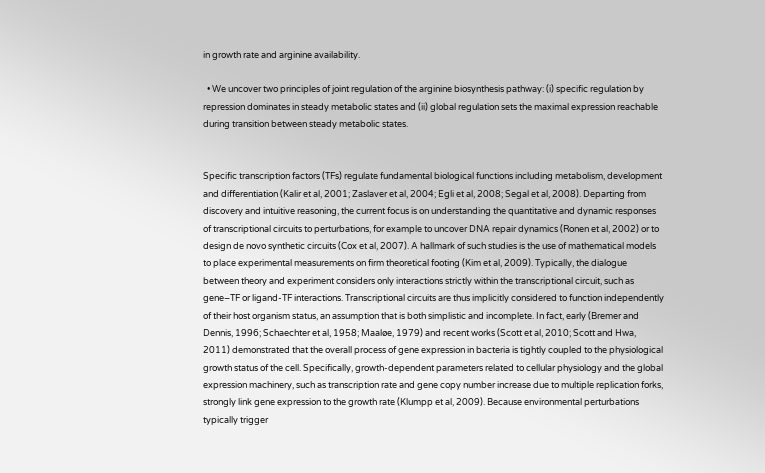in growth rate and arginine availability.

  • We uncover two principles of joint regulation of the arginine biosynthesis pathway: (i) specific regulation by repression dominates in steady metabolic states and (ii) global regulation sets the maximal expression reachable during transition between steady metabolic states.


Specific transcription factors (TFs) regulate fundamental biological functions including metabolism, development and differentiation (Kalir et al, 2001; Zaslaver et al, 2004; Egli et al, 2008; Segal et al, 2008). Departing from discovery and intuitive reasoning, the current focus is on understanding the quantitative and dynamic responses of transcriptional circuits to perturbations, for example to uncover DNA repair dynamics (Ronen et al, 2002) or to design de novo synthetic circuits (Cox et al, 2007). A hallmark of such studies is the use of mathematical models to place experimental measurements on firm theoretical footing (Kim et al, 2009). Typically, the dialogue between theory and experiment considers only interactions strictly within the transcriptional circuit, such as gene–TF or ligand‐TF interactions. Transcriptional circuits are thus implicitly considered to function independently of their host organism status, an assumption that is both simplistic and incomplete. In fact, early (Bremer and Dennis, 1996; Schaechter et al, 1958; Maaløe, 1979) and recent works (Scott et al, 2010; Scott and Hwa, 2011) demonstrated that the overall process of gene expression in bacteria is tightly coupled to the physiological growth status of the cell. Specifically, growth‐dependent parameters related to cellular physiology and the global expression machinery, such as transcription rate and gene copy number increase due to multiple replication forks, strongly link gene expression to the growth rate (Klumpp et al, 2009). Because environmental perturbations typically trigger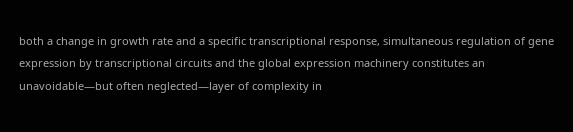both a change in growth rate and a specific transcriptional response, simultaneous regulation of gene expression by transcriptional circuits and the global expression machinery constitutes an unavoidable—but often neglected—layer of complexity in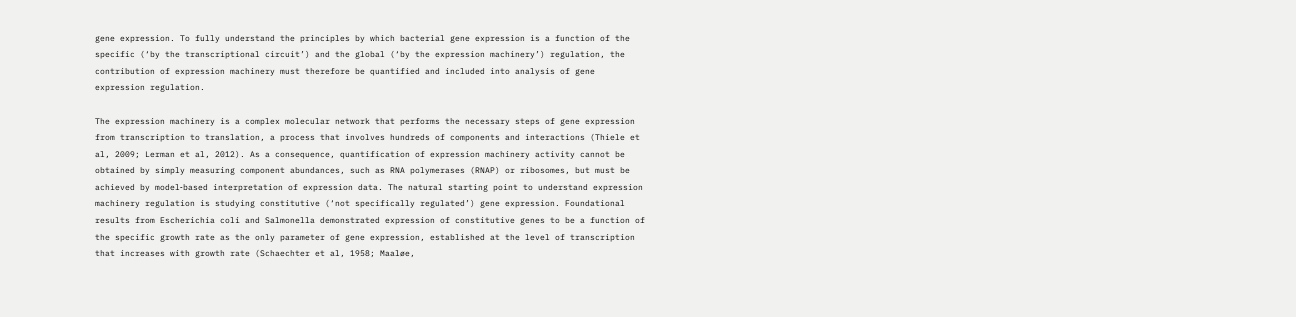gene expression. To fully understand the principles by which bacterial gene expression is a function of the specific (‘by the transcriptional circuit’) and the global (‘by the expression machinery’) regulation, the contribution of expression machinery must therefore be quantified and included into analysis of gene expression regulation.

The expression machinery is a complex molecular network that performs the necessary steps of gene expression from transcription to translation, a process that involves hundreds of components and interactions (Thiele et al, 2009; Lerman et al, 2012). As a consequence, quantification of expression machinery activity cannot be obtained by simply measuring component abundances, such as RNA polymerases (RNAP) or ribosomes, but must be achieved by model‐based interpretation of expression data. The natural starting point to understand expression machinery regulation is studying constitutive (‘not specifically regulated’) gene expression. Foundational results from Escherichia coli and Salmonella demonstrated expression of constitutive genes to be a function of the specific growth rate as the only parameter of gene expression, established at the level of transcription that increases with growth rate (Schaechter et al, 1958; Maaløe,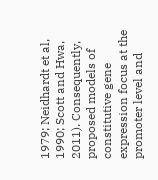1979; Neidhardt et al, 1990; Scott and Hwa, 2011). Consequently, proposed models of constitutive gene expression focus at the promoter level and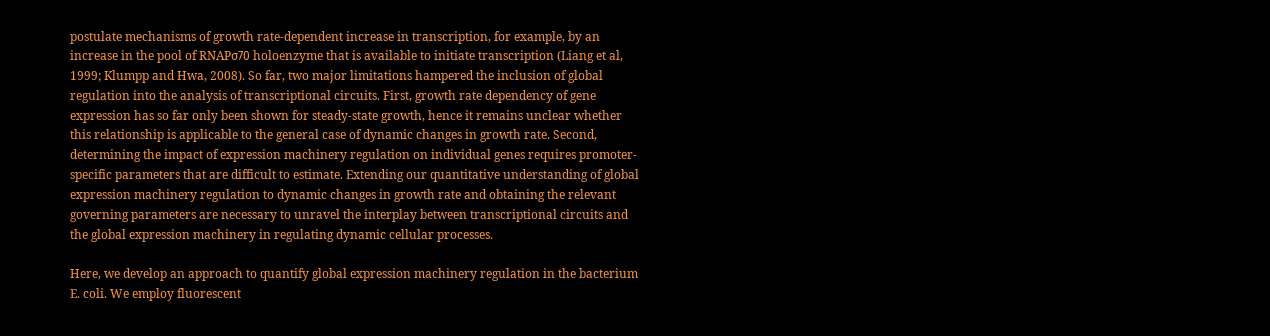postulate mechanisms of growth rate‐dependent increase in transcription, for example, by an increase in the pool of RNAPσ70 holoenzyme that is available to initiate transcription (Liang et al, 1999; Klumpp and Hwa, 2008). So far, two major limitations hampered the inclusion of global regulation into the analysis of transcriptional circuits. First, growth rate dependency of gene expression has so far only been shown for steady‐state growth, hence it remains unclear whether this relationship is applicable to the general case of dynamic changes in growth rate. Second, determining the impact of expression machinery regulation on individual genes requires promoter‐specific parameters that are difficult to estimate. Extending our quantitative understanding of global expression machinery regulation to dynamic changes in growth rate and obtaining the relevant governing parameters are necessary to unravel the interplay between transcriptional circuits and the global expression machinery in regulating dynamic cellular processes.

Here, we develop an approach to quantify global expression machinery regulation in the bacterium E. coli. We employ fluorescent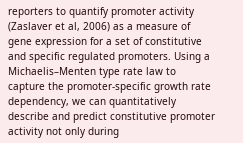reporters to quantify promoter activity (Zaslaver et al, 2006) as a measure of gene expression for a set of constitutive and specific regulated promoters. Using a Michaelis–Menten type rate law to capture the promoter‐specific growth rate dependency, we can quantitatively describe and predict constitutive promoter activity not only during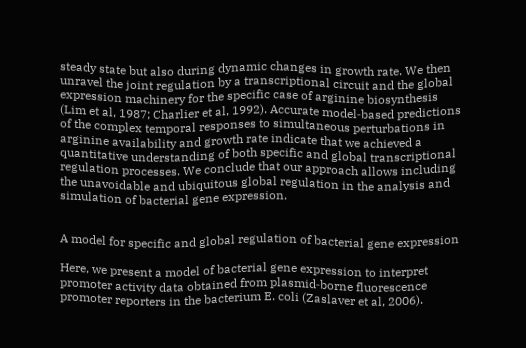steady state but also during dynamic changes in growth rate. We then unravel the joint regulation by a transcriptional circuit and the global expression machinery for the specific case of arginine biosynthesis (Lim et al, 1987; Charlier et al, 1992). Accurate model‐based predictions of the complex temporal responses to simultaneous perturbations in arginine availability and growth rate indicate that we achieved a quantitative understanding of both specific and global transcriptional regulation processes. We conclude that our approach allows including the unavoidable and ubiquitous global regulation in the analysis and simulation of bacterial gene expression.


A model for specific and global regulation of bacterial gene expression

Here, we present a model of bacterial gene expression to interpret promoter activity data obtained from plasmid‐borne fluorescence promoter reporters in the bacterium E. coli (Zaslaver et al, 2006).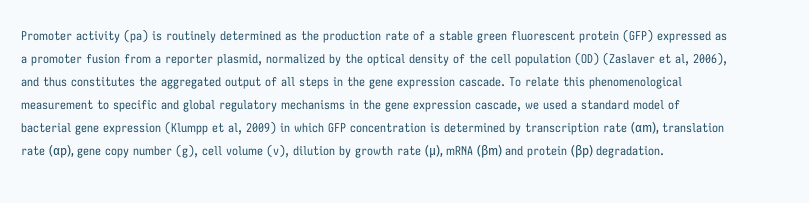Promoter activity (pa) is routinely determined as the production rate of a stable green fluorescent protein (GFP) expressed as a promoter fusion from a reporter plasmid, normalized by the optical density of the cell population (OD) (Zaslaver et al, 2006), and thus constitutes the aggregated output of all steps in the gene expression cascade. To relate this phenomenological measurement to specific and global regulatory mechanisms in the gene expression cascade, we used a standard model of bacterial gene expression (Klumpp et al, 2009) in which GFP concentration is determined by transcription rate (αm), translation rate (αp), gene copy number (g), cell volume (v), dilution by growth rate (μ), mRNA (βm) and protein (βp) degradation.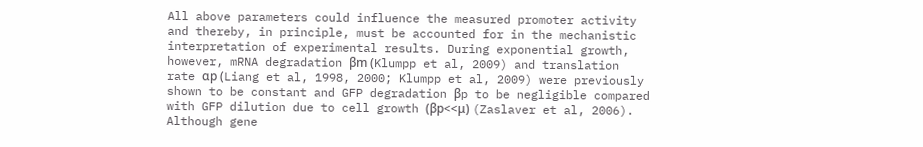All above parameters could influence the measured promoter activity and thereby, in principle, must be accounted for in the mechanistic interpretation of experimental results. During exponential growth, however, mRNA degradation βm (Klumpp et al, 2009) and translation rate αp (Liang et al, 1998, 2000; Klumpp et al, 2009) were previously shown to be constant and GFP degradation βp to be negligible compared with GFP dilution due to cell growth (βp<<μ) (Zaslaver et al, 2006). Although gene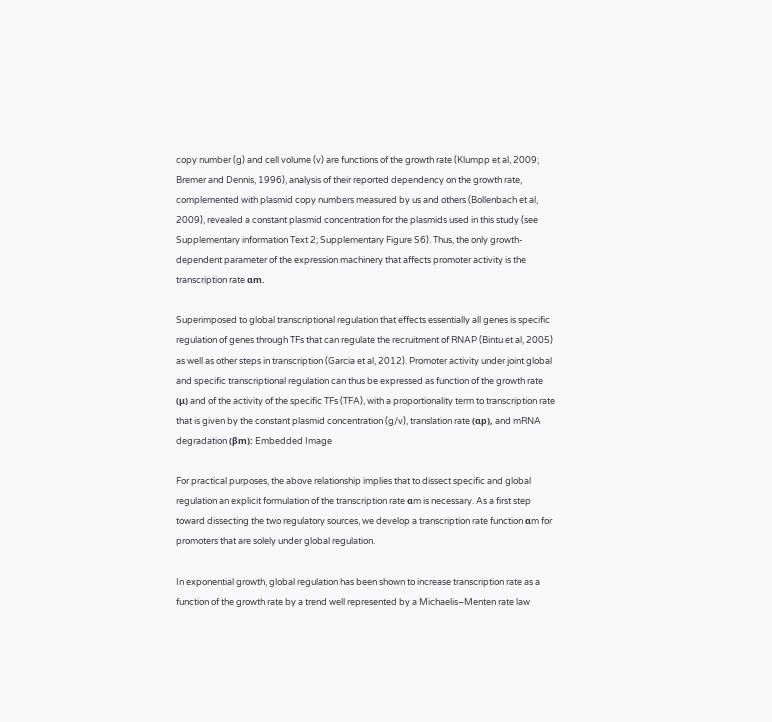copy number (g) and cell volume (v) are functions of the growth rate (Klumpp et al, 2009; Bremer and Dennis, 1996), analysis of their reported dependency on the growth rate, complemented with plasmid copy numbers measured by us and others (Bollenbach et al, 2009), revealed a constant plasmid concentration for the plasmids used in this study (see Supplementary information Text 2; Supplementary Figure S6). Thus, the only growth‐dependent parameter of the expression machinery that affects promoter activity is the transcription rate αm.

Superimposed to global transcriptional regulation that effects essentially all genes is specific regulation of genes through TFs that can regulate the recruitment of RNAP (Bintu et al, 2005) as well as other steps in transcription (Garcia et al, 2012). Promoter activity under joint global and specific transcriptional regulation can thus be expressed as function of the growth rate (μ) and of the activity of the specific TFs (TFA), with a proportionality term to transcription rate that is given by the constant plasmid concentration (g/v), translation rate (αp), and mRNA degradation (βm): Embedded Image

For practical purposes, the above relationship implies that to dissect specific and global regulation an explicit formulation of the transcription rate αm is necessary. As a first step toward dissecting the two regulatory sources, we develop a transcription rate function αm for promoters that are solely under global regulation.

In exponential growth, global regulation has been shown to increase transcription rate as a function of the growth rate by a trend well represented by a Michaelis–Menten rate law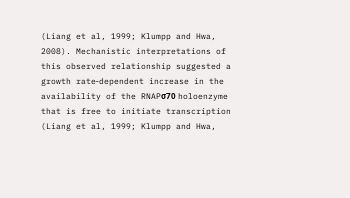(Liang et al, 1999; Klumpp and Hwa, 2008). Mechanistic interpretations of this observed relationship suggested a growth rate‐dependent increase in the availability of the RNAPσ70 holoenzyme that is free to initiate transcription (Liang et al, 1999; Klumpp and Hwa,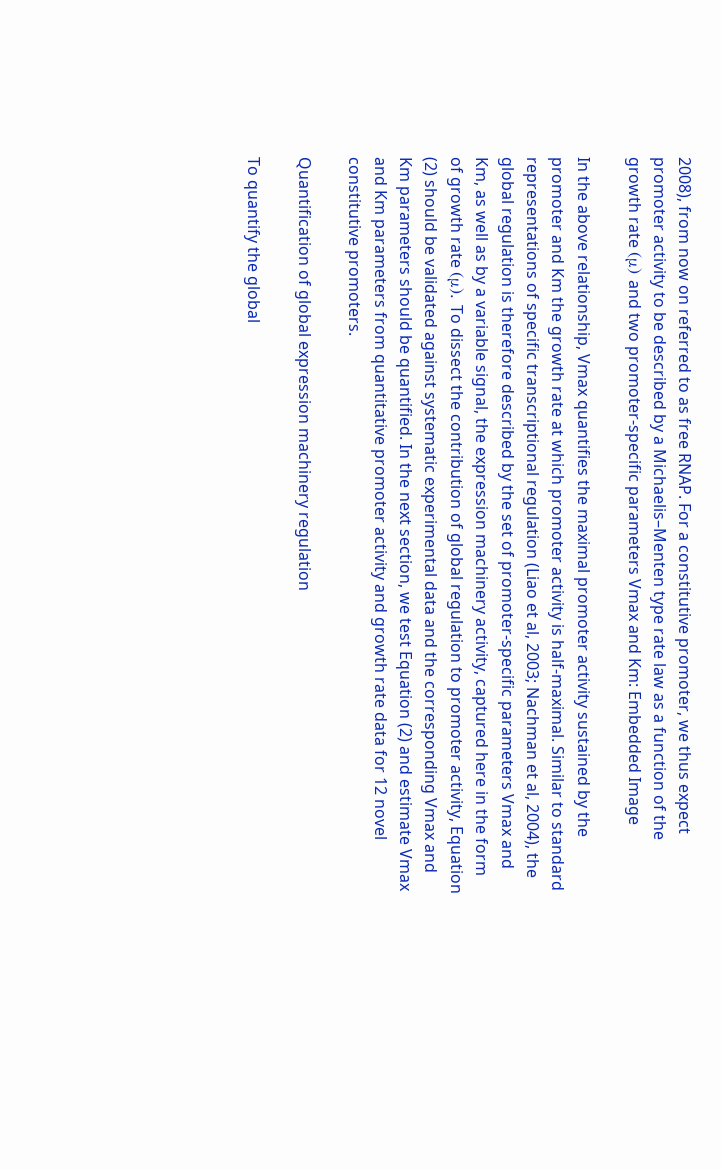2008), from now on referred to as free RNAP. For a constitutive promoter, we thus expect promoter activity to be described by a Michaelis–Menten type rate law as a function of the growth rate (μ) and two promoter‐specific parameters Vmax and Km: Embedded Image

In the above relationship, Vmax quantifies the maximal promoter activity sustained by the promoter and Km the growth rate at which promoter activity is half‐maximal. Similar to standard representations of specific transcriptional regulation (Liao et al, 2003; Nachman et al, 2004), the global regulation is therefore described by the set of promoter‐specific parameters Vmax and Km, as well as by a variable signal, the expression machinery activity, captured here in the form of growth rate (μ). To dissect the contribution of global regulation to promoter activity, Equation (2) should be validated against systematic experimental data and the corresponding Vmax and Km parameters should be quantified. In the next section, we test Equation (2) and estimate Vmax and Km parameters from quantitative promoter activity and growth rate data for 12 novel constitutive promoters.

Quantification of global expression machinery regulation

To quantify the global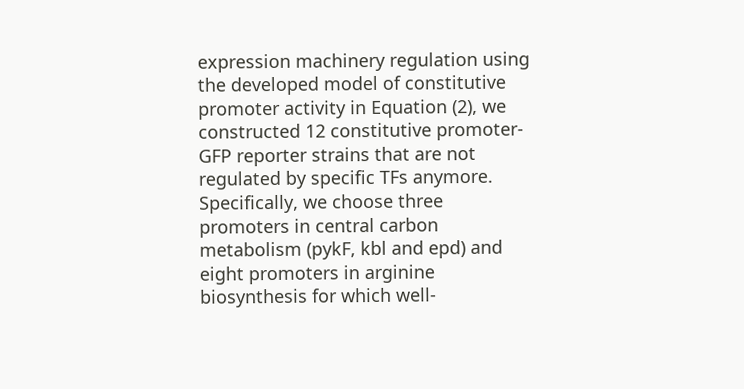expression machinery regulation using the developed model of constitutive promoter activity in Equation (2), we constructed 12 constitutive promoter‐GFP reporter strains that are not regulated by specific TFs anymore. Specifically, we choose three promoters in central carbon metabolism (pykF, kbl and epd) and eight promoters in arginine biosynthesis for which well‐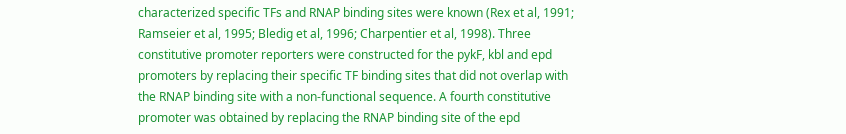characterized specific TFs and RNAP binding sites were known (Rex et al, 1991; Ramseier et al, 1995; Bledig et al, 1996; Charpentier et al, 1998). Three constitutive promoter reporters were constructed for the pykF, kbl and epd promoters by replacing their specific TF binding sites that did not overlap with the RNAP binding site with a non‐functional sequence. A fourth constitutive promoter was obtained by replacing the RNAP binding site of the epd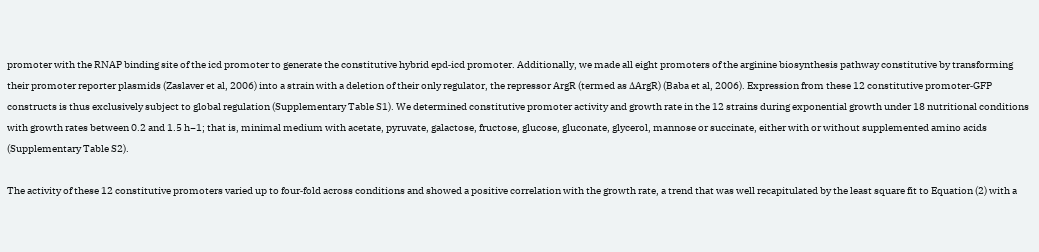promoter with the RNAP binding site of the icd promoter to generate the constitutive hybrid epd‐icd promoter. Additionally, we made all eight promoters of the arginine biosynthesis pathway constitutive by transforming their promoter reporter plasmids (Zaslaver et al, 2006) into a strain with a deletion of their only regulator, the repressor ArgR (termed as ΔArgR) (Baba et al, 2006). Expression from these 12 constitutive promoter‐GFP constructs is thus exclusively subject to global regulation (Supplementary Table S1). We determined constitutive promoter activity and growth rate in the 12 strains during exponential growth under 18 nutritional conditions with growth rates between 0.2 and 1.5 h−1; that is, minimal medium with acetate, pyruvate, galactose, fructose, glucose, gluconate, glycerol, mannose or succinate, either with or without supplemented amino acids (Supplementary Table S2).

The activity of these 12 constitutive promoters varied up to four‐fold across conditions and showed a positive correlation with the growth rate, a trend that was well recapitulated by the least square fit to Equation (2) with a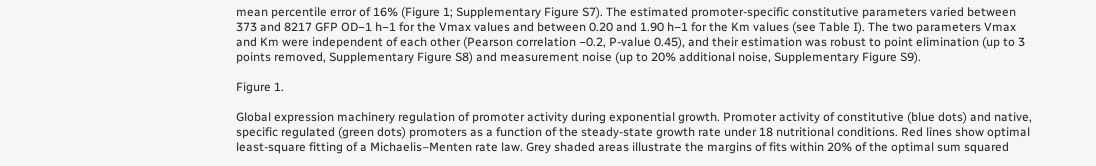mean percentile error of 16% (Figure 1; Supplementary Figure S7). The estimated promoter‐specific constitutive parameters varied between 373 and 8217 GFP OD−1 h−1 for the Vmax values and between 0.20 and 1.90 h−1 for the Km values (see Table I). The two parameters Vmax and Km were independent of each other (Pearson correlation −0.2, P‐value 0.45), and their estimation was robust to point elimination (up to 3 points removed, Supplementary Figure S8) and measurement noise (up to 20% additional noise, Supplementary Figure S9).

Figure 1.

Global expression machinery regulation of promoter activity during exponential growth. Promoter activity of constitutive (blue dots) and native, specific regulated (green dots) promoters as a function of the steady‐state growth rate under 18 nutritional conditions. Red lines show optimal least‐square fitting of a Michaelis–Menten rate law. Grey shaded areas illustrate the margins of fits within 20% of the optimal sum squared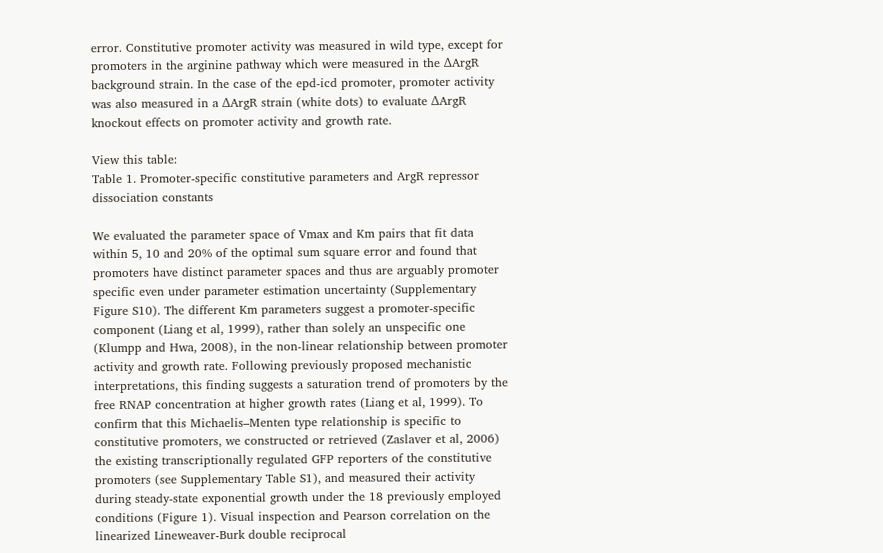error. Constitutive promoter activity was measured in wild type, except for promoters in the arginine pathway which were measured in the ΔArgR background strain. In the case of the epd‐icd promoter, promoter activity was also measured in a ΔArgR strain (white dots) to evaluate ΔArgR knockout effects on promoter activity and growth rate.

View this table:
Table 1. Promoter‐specific constitutive parameters and ArgR repressor dissociation constants

We evaluated the parameter space of Vmax and Km pairs that fit data within 5, 10 and 20% of the optimal sum square error and found that promoters have distinct parameter spaces and thus are arguably promoter specific even under parameter estimation uncertainty (Supplementary Figure S10). The different Km parameters suggest a promoter‐specific component (Liang et al, 1999), rather than solely an unspecific one (Klumpp and Hwa, 2008), in the non‐linear relationship between promoter activity and growth rate. Following previously proposed mechanistic interpretations, this finding suggests a saturation trend of promoters by the free RNAP concentration at higher growth rates (Liang et al, 1999). To confirm that this Michaelis–Menten type relationship is specific to constitutive promoters, we constructed or retrieved (Zaslaver et al, 2006) the existing transcriptionally regulated GFP reporters of the constitutive promoters (see Supplementary Table S1), and measured their activity during steady‐state exponential growth under the 18 previously employed conditions (Figure 1). Visual inspection and Pearson correlation on the linearized Lineweaver‐Burk double reciprocal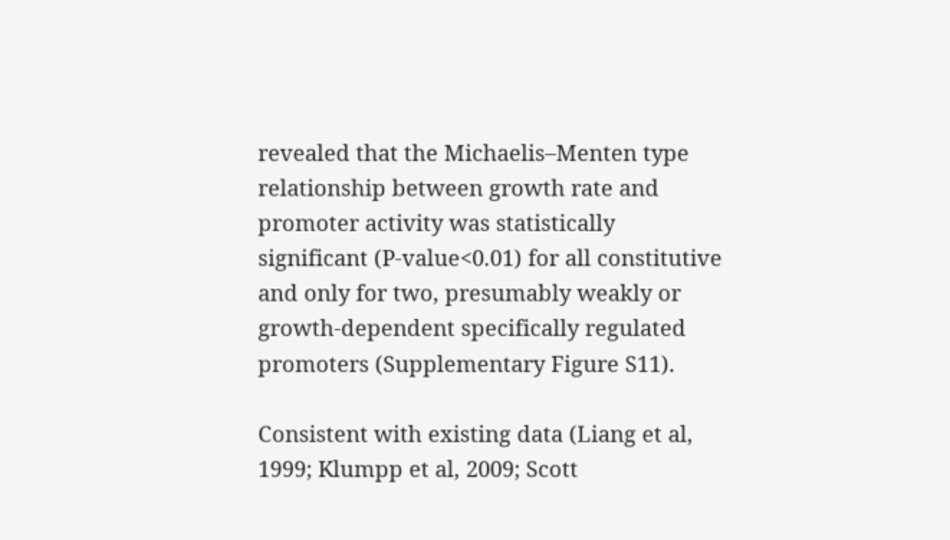revealed that the Michaelis–Menten type relationship between growth rate and promoter activity was statistically significant (P‐value<0.01) for all constitutive and only for two, presumably weakly or growth‐dependent specifically regulated promoters (Supplementary Figure S11).

Consistent with existing data (Liang et al, 1999; Klumpp et al, 2009; Scott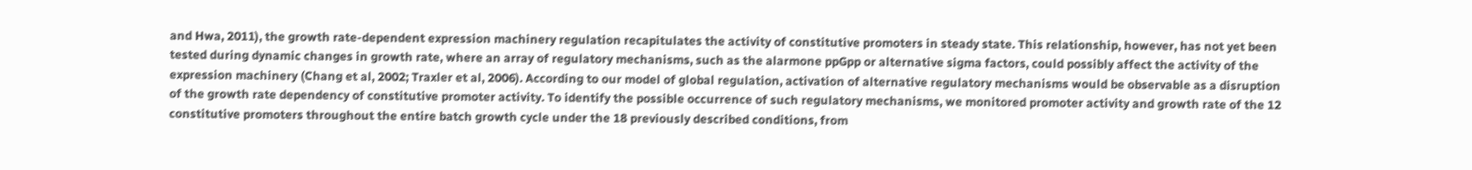and Hwa, 2011), the growth rate‐dependent expression machinery regulation recapitulates the activity of constitutive promoters in steady state. This relationship, however, has not yet been tested during dynamic changes in growth rate, where an array of regulatory mechanisms, such as the alarmone ppGpp or alternative sigma factors, could possibly affect the activity of the expression machinery (Chang et al, 2002; Traxler et al, 2006). According to our model of global regulation, activation of alternative regulatory mechanisms would be observable as a disruption of the growth rate dependency of constitutive promoter activity. To identify the possible occurrence of such regulatory mechanisms, we monitored promoter activity and growth rate of the 12 constitutive promoters throughout the entire batch growth cycle under the 18 previously described conditions, from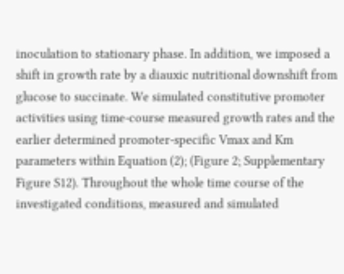inoculation to stationary phase. In addition, we imposed a shift in growth rate by a diauxic nutritional downshift from glucose to succinate. We simulated constitutive promoter activities using time‐course measured growth rates and the earlier determined promoter‐specific Vmax and Km parameters within Equation (2); (Figure 2; Supplementary Figure S12). Throughout the whole time course of the investigated conditions, measured and simulated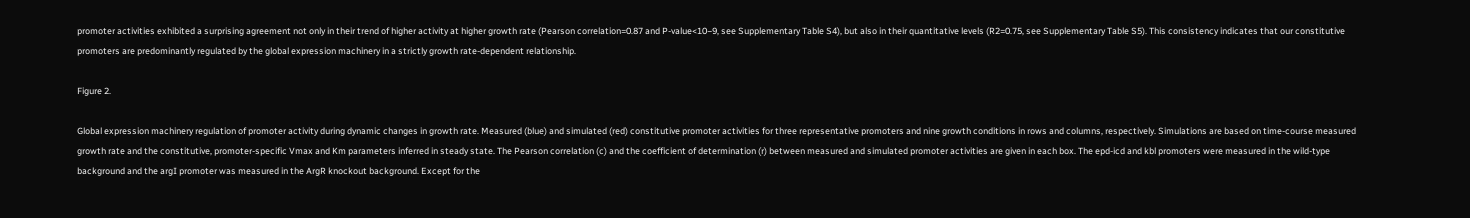promoter activities exhibited a surprising agreement not only in their trend of higher activity at higher growth rate (Pearson correlation=0.87 and P‐value<10−9, see Supplementary Table S4), but also in their quantitative levels (R2=0.75, see Supplementary Table S5). This consistency indicates that our constitutive promoters are predominantly regulated by the global expression machinery in a strictly growth rate‐dependent relationship.

Figure 2.

Global expression machinery regulation of promoter activity during dynamic changes in growth rate. Measured (blue) and simulated (red) constitutive promoter activities for three representative promoters and nine growth conditions in rows and columns, respectively. Simulations are based on time‐course measured growth rate and the constitutive, promoter‐specific Vmax and Km parameters inferred in steady state. The Pearson correlation (c) and the coefficient of determination (r) between measured and simulated promoter activities are given in each box. The epd‐icd and kbl promoters were measured in the wild‐type background and the argI promoter was measured in the ArgR knockout background. Except for the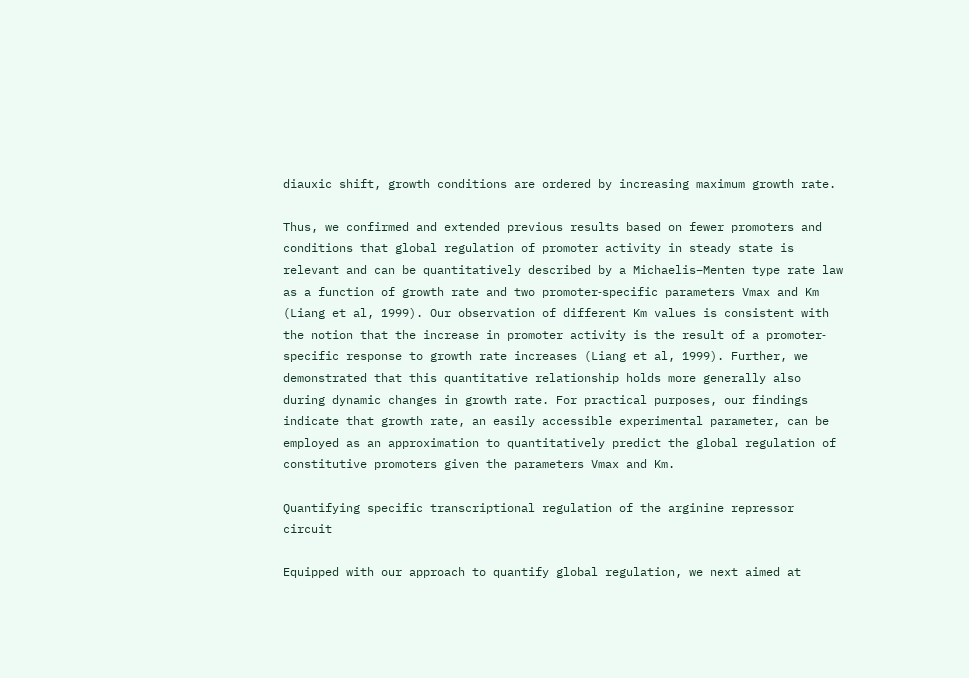diauxic shift, growth conditions are ordered by increasing maximum growth rate.

Thus, we confirmed and extended previous results based on fewer promoters and conditions that global regulation of promoter activity in steady state is relevant and can be quantitatively described by a Michaelis–Menten type rate law as a function of growth rate and two promoter‐specific parameters Vmax and Km (Liang et al, 1999). Our observation of different Km values is consistent with the notion that the increase in promoter activity is the result of a promoter‐specific response to growth rate increases (Liang et al, 1999). Further, we demonstrated that this quantitative relationship holds more generally also during dynamic changes in growth rate. For practical purposes, our findings indicate that growth rate, an easily accessible experimental parameter, can be employed as an approximation to quantitatively predict the global regulation of constitutive promoters given the parameters Vmax and Km.

Quantifying specific transcriptional regulation of the arginine repressor circuit

Equipped with our approach to quantify global regulation, we next aimed at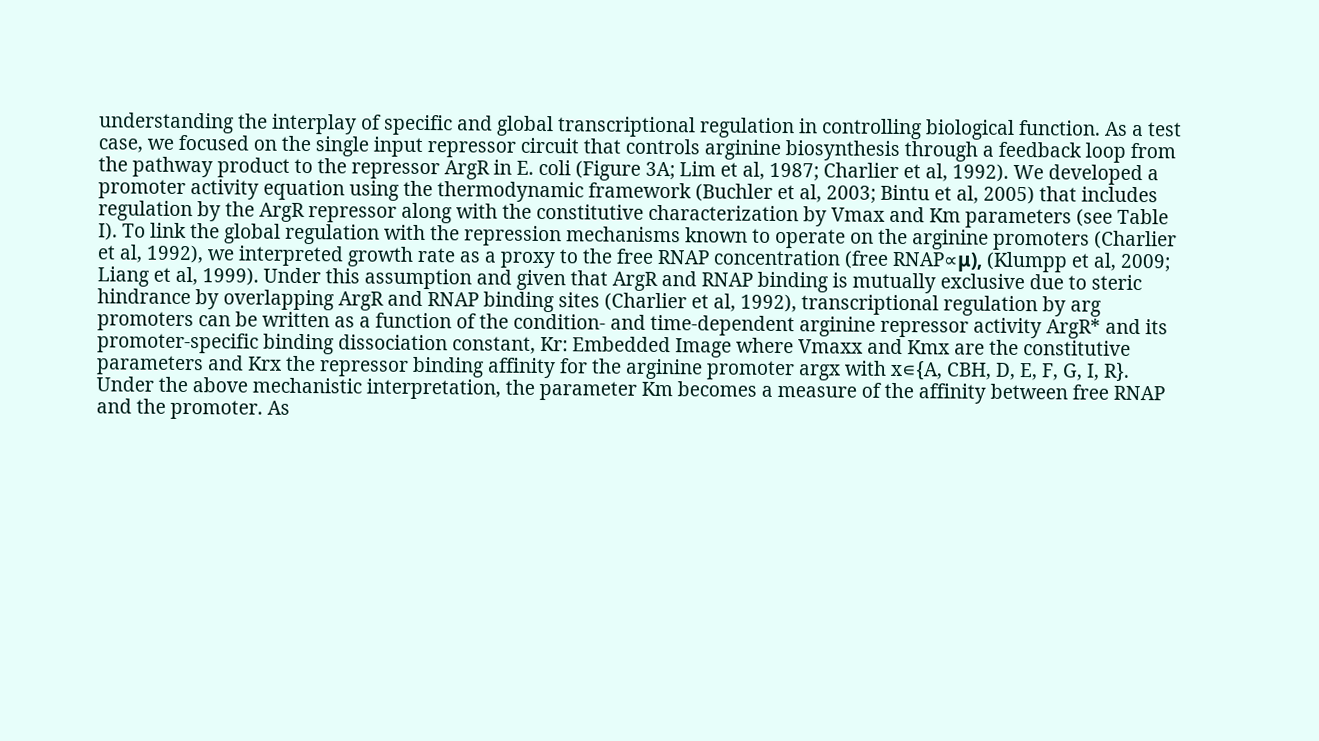understanding the interplay of specific and global transcriptional regulation in controlling biological function. As a test case, we focused on the single input repressor circuit that controls arginine biosynthesis through a feedback loop from the pathway product to the repressor ArgR in E. coli (Figure 3A; Lim et al, 1987; Charlier et al, 1992). We developed a promoter activity equation using the thermodynamic framework (Buchler et al, 2003; Bintu et al, 2005) that includes regulation by the ArgR repressor along with the constitutive characterization by Vmax and Km parameters (see Table I). To link the global regulation with the repression mechanisms known to operate on the arginine promoters (Charlier et al, 1992), we interpreted growth rate as a proxy to the free RNAP concentration (free RNAP∝μ), (Klumpp et al, 2009; Liang et al, 1999). Under this assumption and given that ArgR and RNAP binding is mutually exclusive due to steric hindrance by overlapping ArgR and RNAP binding sites (Charlier et al, 1992), transcriptional regulation by arg promoters can be written as a function of the condition‐ and time‐dependent arginine repressor activity ArgR* and its promoter‐specific binding dissociation constant, Kr: Embedded Image where Vmaxx and Kmx are the constitutive parameters and Krx the repressor binding affinity for the arginine promoter argx with x∊{A, CBH, D, E, F, G, I, R}. Under the above mechanistic interpretation, the parameter Km becomes a measure of the affinity between free RNAP and the promoter. As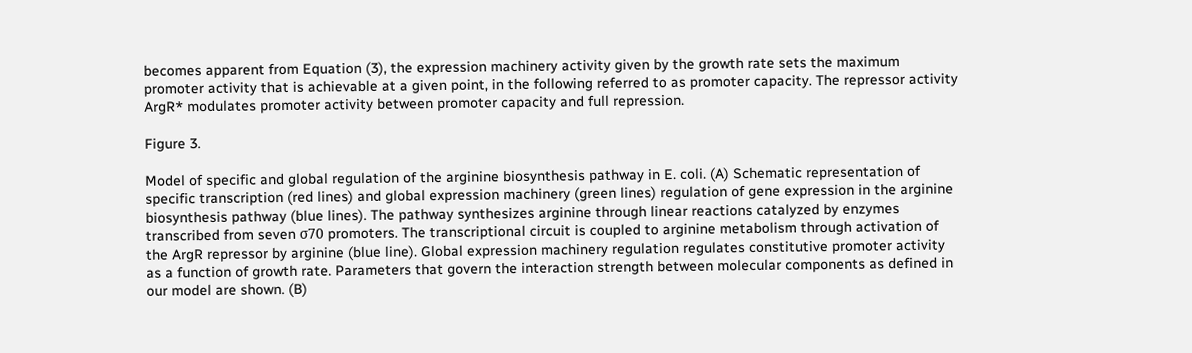becomes apparent from Equation (3), the expression machinery activity given by the growth rate sets the maximum promoter activity that is achievable at a given point, in the following referred to as promoter capacity. The repressor activity ArgR* modulates promoter activity between promoter capacity and full repression.

Figure 3.

Model of specific and global regulation of the arginine biosynthesis pathway in E. coli. (A) Schematic representation of specific transcription (red lines) and global expression machinery (green lines) regulation of gene expression in the arginine biosynthesis pathway (blue lines). The pathway synthesizes arginine through linear reactions catalyzed by enzymes transcribed from seven σ70 promoters. The transcriptional circuit is coupled to arginine metabolism through activation of the ArgR repressor by arginine (blue line). Global expression machinery regulation regulates constitutive promoter activity as a function of growth rate. Parameters that govern the interaction strength between molecular components as defined in our model are shown. (B)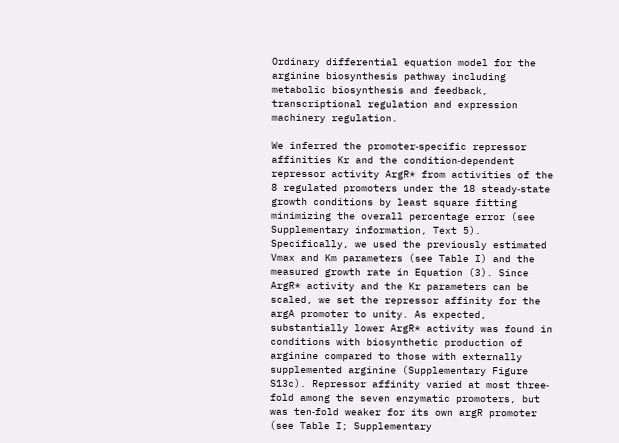Ordinary differential equation model for the arginine biosynthesis pathway including metabolic biosynthesis and feedback, transcriptional regulation and expression machinery regulation.

We inferred the promoter‐specific repressor affinities Kr and the condition‐dependent repressor activity ArgR* from activities of the 8 regulated promoters under the 18 steady‐state growth conditions by least square fitting minimizing the overall percentage error (see Supplementary information, Text 5). Specifically, we used the previously estimated Vmax and Km parameters (see Table I) and the measured growth rate in Equation (3). Since ArgR* activity and the Kr parameters can be scaled, we set the repressor affinity for the argA promoter to unity. As expected, substantially lower ArgR* activity was found in conditions with biosynthetic production of arginine compared to those with externally supplemented arginine (Supplementary Figure S13c). Repressor affinity varied at most three‐fold among the seven enzymatic promoters, but was ten‐fold weaker for its own argR promoter (see Table I; Supplementary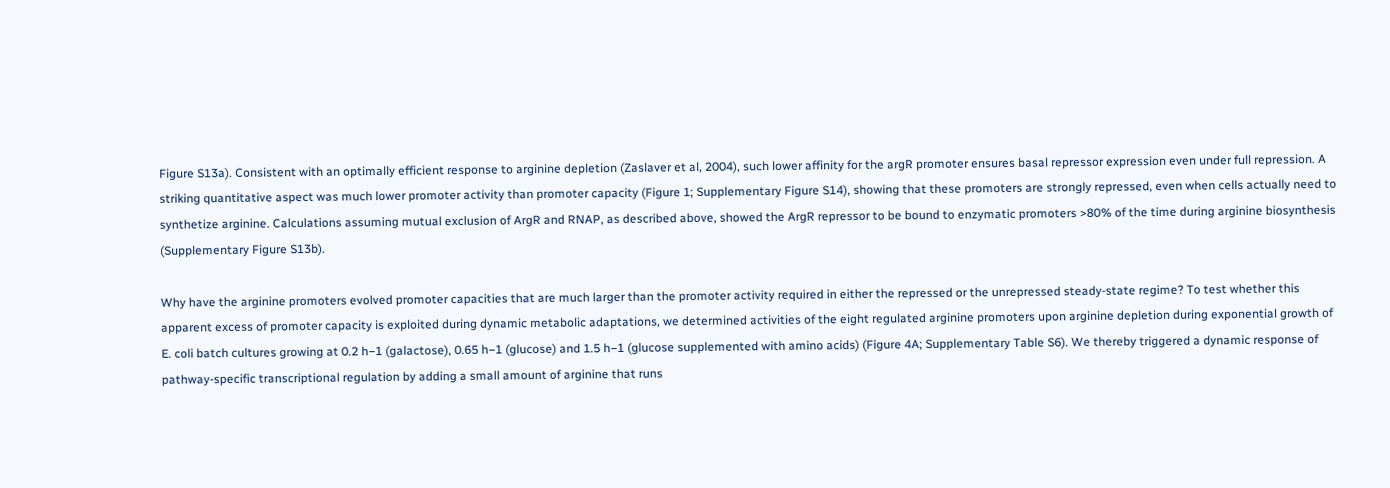Figure S13a). Consistent with an optimally efficient response to arginine depletion (Zaslaver et al, 2004), such lower affinity for the argR promoter ensures basal repressor expression even under full repression. A striking quantitative aspect was much lower promoter activity than promoter capacity (Figure 1; Supplementary Figure S14), showing that these promoters are strongly repressed, even when cells actually need to synthetize arginine. Calculations assuming mutual exclusion of ArgR and RNAP, as described above, showed the ArgR repressor to be bound to enzymatic promoters >80% of the time during arginine biosynthesis (Supplementary Figure S13b).

Why have the arginine promoters evolved promoter capacities that are much larger than the promoter activity required in either the repressed or the unrepressed steady‐state regime? To test whether this apparent excess of promoter capacity is exploited during dynamic metabolic adaptations, we determined activities of the eight regulated arginine promoters upon arginine depletion during exponential growth of E. coli batch cultures growing at 0.2 h−1 (galactose), 0.65 h−1 (glucose) and 1.5 h−1 (glucose supplemented with amino acids) (Figure 4A; Supplementary Table S6). We thereby triggered a dynamic response of pathway‐specific transcriptional regulation by adding a small amount of arginine that runs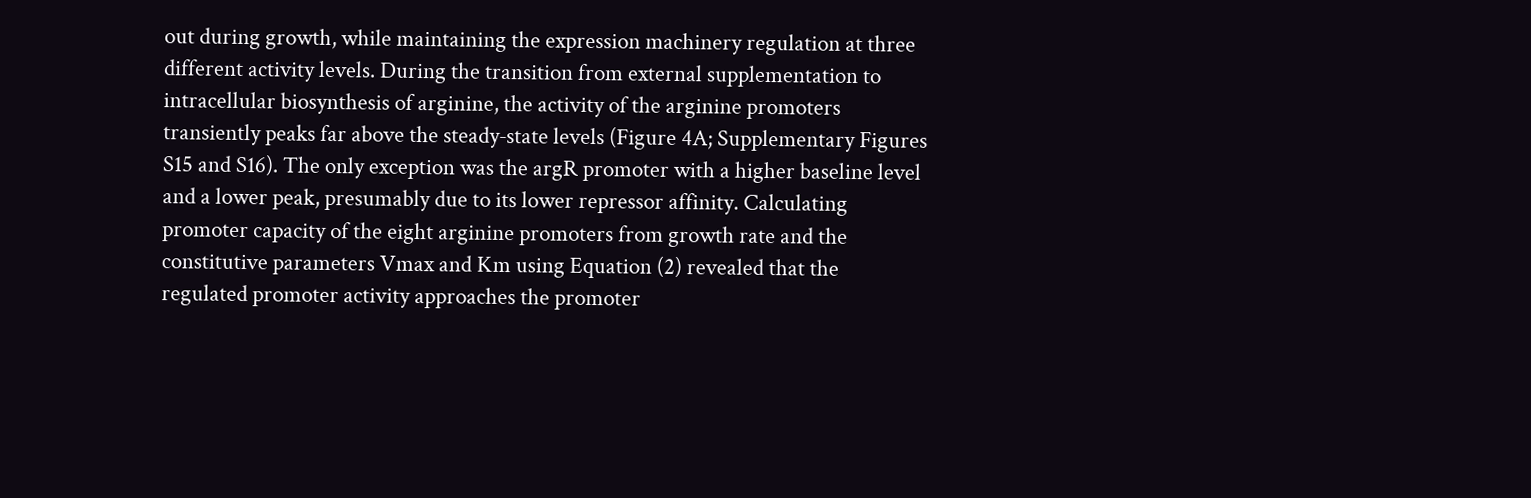out during growth, while maintaining the expression machinery regulation at three different activity levels. During the transition from external supplementation to intracellular biosynthesis of arginine, the activity of the arginine promoters transiently peaks far above the steady‐state levels (Figure 4A; Supplementary Figures S15 and S16). The only exception was the argR promoter with a higher baseline level and a lower peak, presumably due to its lower repressor affinity. Calculating promoter capacity of the eight arginine promoters from growth rate and the constitutive parameters Vmax and Km using Equation (2) revealed that the regulated promoter activity approaches the promoter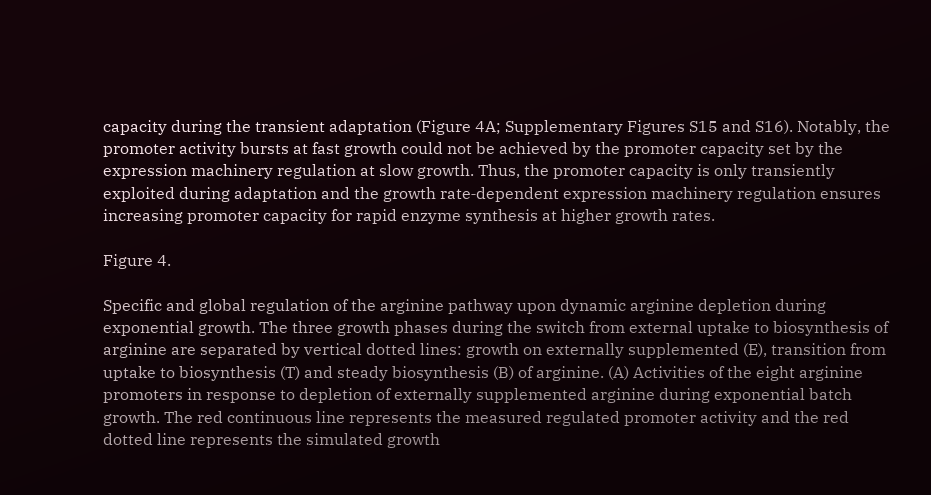capacity during the transient adaptation (Figure 4A; Supplementary Figures S15 and S16). Notably, the promoter activity bursts at fast growth could not be achieved by the promoter capacity set by the expression machinery regulation at slow growth. Thus, the promoter capacity is only transiently exploited during adaptation and the growth rate‐dependent expression machinery regulation ensures increasing promoter capacity for rapid enzyme synthesis at higher growth rates.

Figure 4.

Specific and global regulation of the arginine pathway upon dynamic arginine depletion during exponential growth. The three growth phases during the switch from external uptake to biosynthesis of arginine are separated by vertical dotted lines: growth on externally supplemented (E), transition from uptake to biosynthesis (T) and steady biosynthesis (B) of arginine. (A) Activities of the eight arginine promoters in response to depletion of externally supplemented arginine during exponential batch growth. The red continuous line represents the measured regulated promoter activity and the red dotted line represents the simulated growth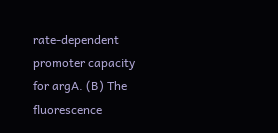rate‐dependent promoter capacity for argA. (B) The fluorescence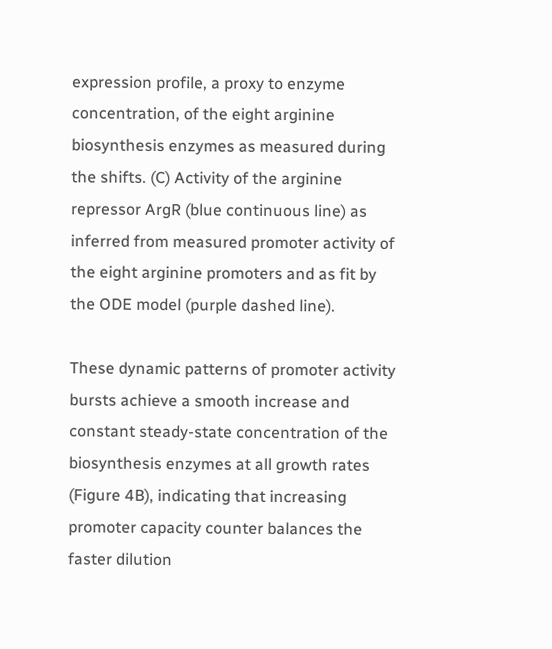expression profile, a proxy to enzyme concentration, of the eight arginine biosynthesis enzymes as measured during the shifts. (C) Activity of the arginine repressor ArgR (blue continuous line) as inferred from measured promoter activity of the eight arginine promoters and as fit by the ODE model (purple dashed line).

These dynamic patterns of promoter activity bursts achieve a smooth increase and constant steady‐state concentration of the biosynthesis enzymes at all growth rates (Figure 4B), indicating that increasing promoter capacity counter balances the faster dilution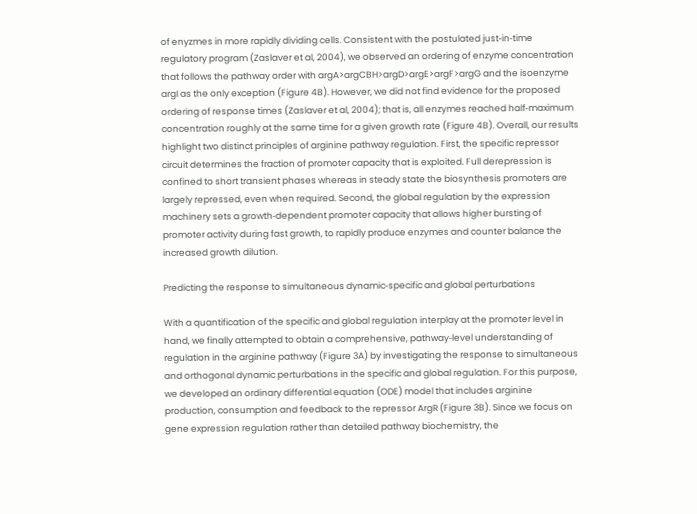of enyzmes in more rapidly dividing cells. Consistent with the postulated just‐in‐time regulatory program (Zaslaver et al, 2004), we observed an ordering of enzyme concentration that follows the pathway order with argA>argCBH>argD>argE>argF>argG and the isoenzyme argI as the only exception (Figure 4B). However, we did not find evidence for the proposed ordering of response times (Zaslaver et al, 2004); that is, all enzymes reached half‐maximum concentration roughly at the same time for a given growth rate (Figure 4B). Overall, our results highlight two distinct principles of arginine pathway regulation. First, the specific repressor circuit determines the fraction of promoter capacity that is exploited. Full derepression is confined to short transient phases whereas in steady state the biosynthesis promoters are largely repressed, even when required. Second, the global regulation by the expression machinery sets a growth‐dependent promoter capacity that allows higher bursting of promoter activity during fast growth, to rapidly produce enzymes and counter balance the increased growth dilution.

Predicting the response to simultaneous dynamic‐specific and global perturbations

With a quantification of the specific and global regulation interplay at the promoter level in hand, we finally attempted to obtain a comprehensive, pathway‐level understanding of regulation in the arginine pathway (Figure 3A) by investigating the response to simultaneous and orthogonal dynamic perturbations in the specific and global regulation. For this purpose, we developed an ordinary differential equation (ODE) model that includes arginine production, consumption and feedback to the repressor ArgR (Figure 3B). Since we focus on gene expression regulation rather than detailed pathway biochemistry, the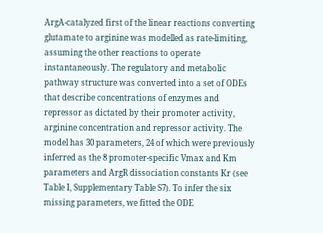ArgA‐catalyzed first of the linear reactions converting glutamate to arginine was modelled as rate‐limiting, assuming the other reactions to operate instantaneously. The regulatory and metabolic pathway structure was converted into a set of ODEs that describe concentrations of enzymes and repressor as dictated by their promoter activity, arginine concentration and repressor activity. The model has 30 parameters, 24 of which were previously inferred as the 8 promoter‐specific Vmax and Km parameters and ArgR dissociation constants Kr (see Table I, Supplementary Table S7). To infer the six missing parameters, we fitted the ODE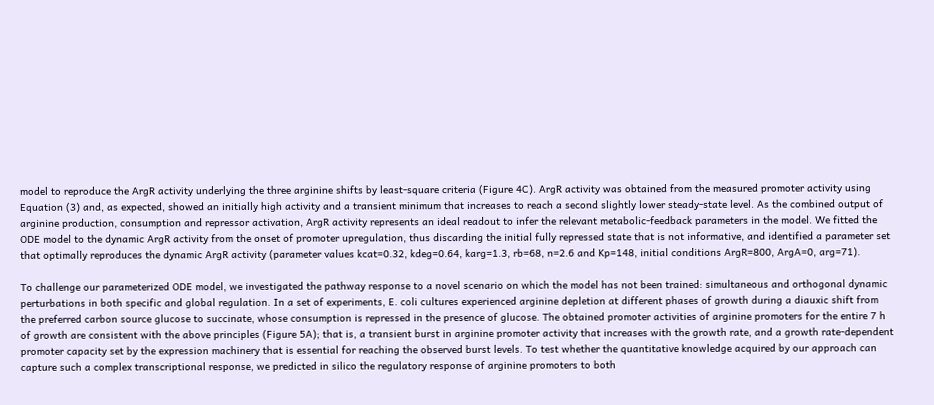model to reproduce the ArgR activity underlying the three arginine shifts by least‐square criteria (Figure 4C). ArgR activity was obtained from the measured promoter activity using Equation (3) and, as expected, showed an initially high activity and a transient minimum that increases to reach a second slightly lower steady‐state level. As the combined output of arginine production, consumption and repressor activation, ArgR activity represents an ideal readout to infer the relevant metabolic‐feedback parameters in the model. We fitted the ODE model to the dynamic ArgR activity from the onset of promoter upregulation, thus discarding the initial fully repressed state that is not informative, and identified a parameter set that optimally reproduces the dynamic ArgR activity (parameter values kcat=0.32, kdeg=0.64, karg=1.3, rb=68, n=2.6 and Kp=148, initial conditions ArgR=800, ArgA=0, arg=71).

To challenge our parameterized ODE model, we investigated the pathway response to a novel scenario on which the model has not been trained: simultaneous and orthogonal dynamic perturbations in both specific and global regulation. In a set of experiments, E. coli cultures experienced arginine depletion at different phases of growth during a diauxic shift from the preferred carbon source glucose to succinate, whose consumption is repressed in the presence of glucose. The obtained promoter activities of arginine promoters for the entire 7 h of growth are consistent with the above principles (Figure 5A); that is, a transient burst in arginine promoter activity that increases with the growth rate, and a growth rate‐dependent promoter capacity set by the expression machinery that is essential for reaching the observed burst levels. To test whether the quantitative knowledge acquired by our approach can capture such a complex transcriptional response, we predicted in silico the regulatory response of arginine promoters to both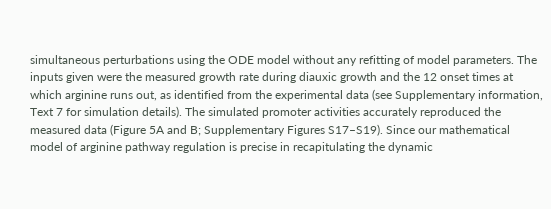simultaneous perturbations using the ODE model without any refitting of model parameters. The inputs given were the measured growth rate during diauxic growth and the 12 onset times at which arginine runs out, as identified from the experimental data (see Supplementary information, Text 7 for simulation details). The simulated promoter activities accurately reproduced the measured data (Figure 5A and B; Supplementary Figures S17–S19). Since our mathematical model of arginine pathway regulation is precise in recapitulating the dynamic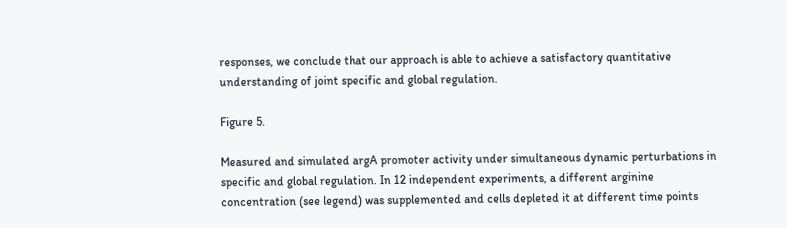responses, we conclude that our approach is able to achieve a satisfactory quantitative understanding of joint specific and global regulation.

Figure 5.

Measured and simulated argA promoter activity under simultaneous dynamic perturbations in specific and global regulation. In 12 independent experiments, a different arginine concentration (see legend) was supplemented and cells depleted it at different time points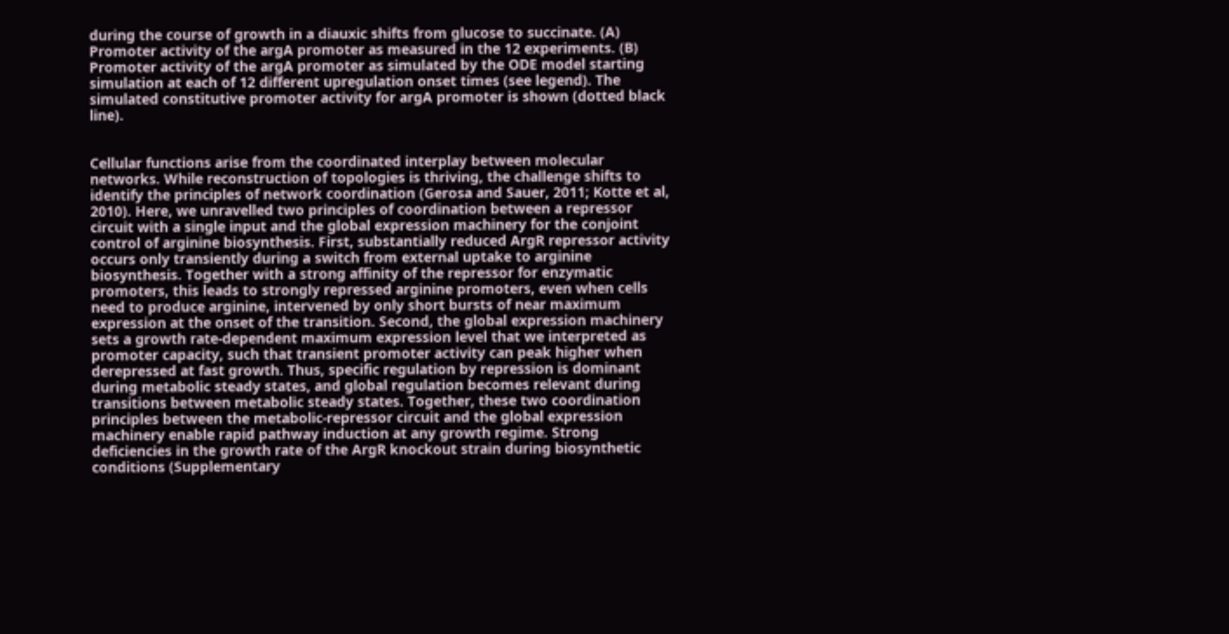during the course of growth in a diauxic shifts from glucose to succinate. (A) Promoter activity of the argA promoter as measured in the 12 experiments. (B) Promoter activity of the argA promoter as simulated by the ODE model starting simulation at each of 12 different upregulation onset times (see legend). The simulated constitutive promoter activity for argA promoter is shown (dotted black line).


Cellular functions arise from the coordinated interplay between molecular networks. While reconstruction of topologies is thriving, the challenge shifts to identify the principles of network coordination (Gerosa and Sauer, 2011; Kotte et al, 2010). Here, we unravelled two principles of coordination between a repressor circuit with a single input and the global expression machinery for the conjoint control of arginine biosynthesis. First, substantially reduced ArgR repressor activity occurs only transiently during a switch from external uptake to arginine biosynthesis. Together with a strong affinity of the repressor for enzymatic promoters, this leads to strongly repressed arginine promoters, even when cells need to produce arginine, intervened by only short bursts of near maximum expression at the onset of the transition. Second, the global expression machinery sets a growth rate‐dependent maximum expression level that we interpreted as promoter capacity, such that transient promoter activity can peak higher when derepressed at fast growth. Thus, specific regulation by repression is dominant during metabolic steady states, and global regulation becomes relevant during transitions between metabolic steady states. Together, these two coordination principles between the metabolic‐repressor circuit and the global expression machinery enable rapid pathway induction at any growth regime. Strong deficiencies in the growth rate of the ArgR knockout strain during biosynthetic conditions (Supplementary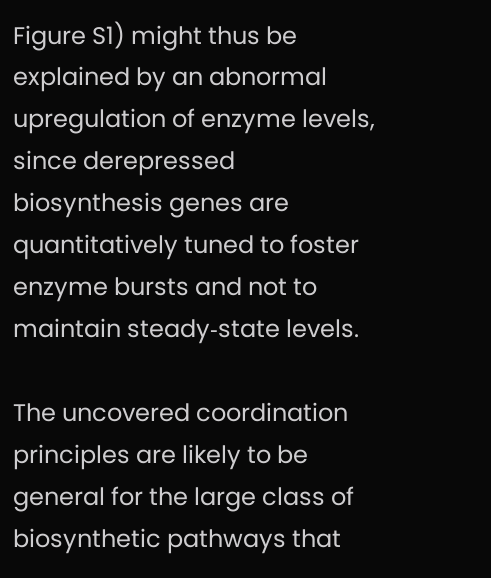Figure S1) might thus be explained by an abnormal upregulation of enzyme levels, since derepressed biosynthesis genes are quantitatively tuned to foster enzyme bursts and not to maintain steady‐state levels.

The uncovered coordination principles are likely to be general for the large class of biosynthetic pathways that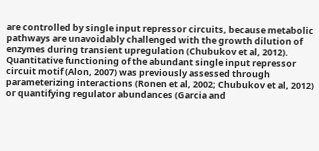are controlled by single input repressor circuits, because metabolic pathways are unavoidably challenged with the growth dilution of enzymes during transient upregulation (Chubukov et al, 2012). Quantitative functioning of the abundant single input repressor circuit motif (Alon, 2007) was previously assessed through parameterizing interactions (Ronen et al, 2002; Chubukov et al, 2012) or quantifying regulator abundances (Garcia and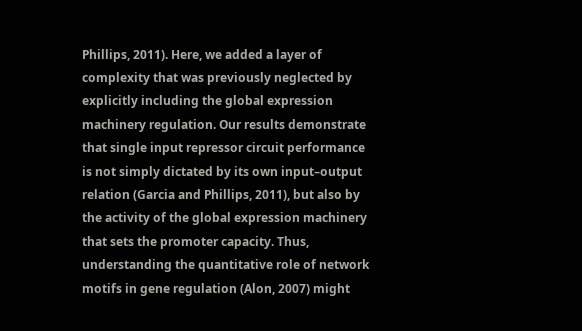Phillips, 2011). Here, we added a layer of complexity that was previously neglected by explicitly including the global expression machinery regulation. Our results demonstrate that single input repressor circuit performance is not simply dictated by its own input–output relation (Garcia and Phillips, 2011), but also by the activity of the global expression machinery that sets the promoter capacity. Thus, understanding the quantitative role of network motifs in gene regulation (Alon, 2007) might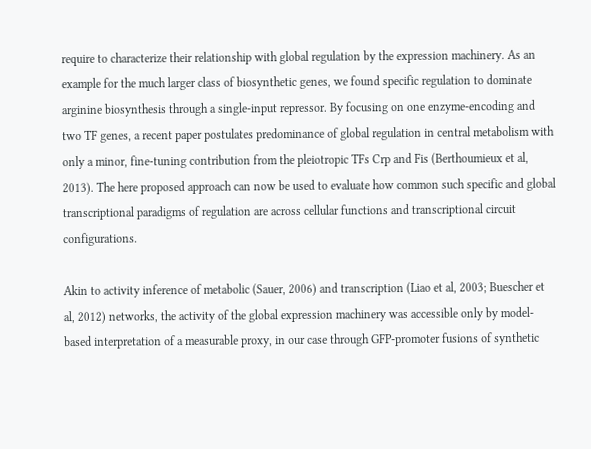require to characterize their relationship with global regulation by the expression machinery. As an example for the much larger class of biosynthetic genes, we found specific regulation to dominate arginine biosynthesis through a single‐input repressor. By focusing on one enzyme‐encoding and two TF genes, a recent paper postulates predominance of global regulation in central metabolism with only a minor, fine‐tuning contribution from the pleiotropic TFs Crp and Fis (Berthoumieux et al, 2013). The here proposed approach can now be used to evaluate how common such specific and global transcriptional paradigms of regulation are across cellular functions and transcriptional circuit configurations.

Akin to activity inference of metabolic (Sauer, 2006) and transcription (Liao et al, 2003; Buescher et al, 2012) networks, the activity of the global expression machinery was accessible only by model‐based interpretation of a measurable proxy, in our case through GFP‐promoter fusions of synthetic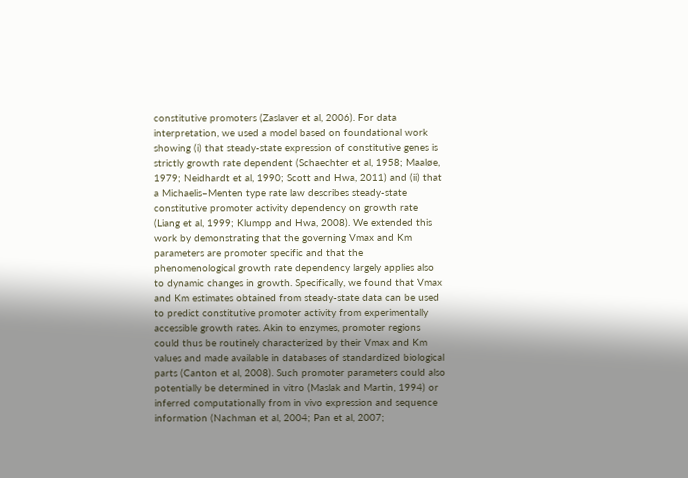constitutive promoters (Zaslaver et al, 2006). For data interpretation, we used a model based on foundational work showing (i) that steady‐state expression of constitutive genes is strictly growth rate dependent (Schaechter et al, 1958; Maaløe, 1979; Neidhardt et al, 1990; Scott and Hwa, 2011) and (ii) that a Michaelis–Menten type rate law describes steady‐state constitutive promoter activity dependency on growth rate (Liang et al, 1999; Klumpp and Hwa, 2008). We extended this work by demonstrating that the governing Vmax and Km parameters are promoter specific and that the phenomenological growth rate dependency largely applies also to dynamic changes in growth. Specifically, we found that Vmax and Km estimates obtained from steady‐state data can be used to predict constitutive promoter activity from experimentally accessible growth rates. Akin to enzymes, promoter regions could thus be routinely characterized by their Vmax and Km values and made available in databases of standardized biological parts (Canton et al, 2008). Such promoter parameters could also potentially be determined in vitro (Maslak and Martin, 1994) or inferred computationally from in vivo expression and sequence information (Nachman et al, 2004; Pan et al, 2007;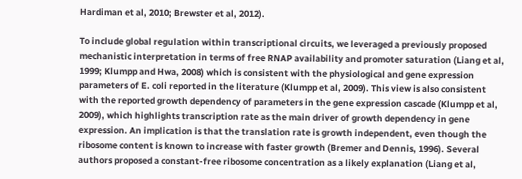Hardiman et al, 2010; Brewster et al, 2012).

To include global regulation within transcriptional circuits, we leveraged a previously proposed mechanistic interpretation in terms of free RNAP availability and promoter saturation (Liang et al, 1999; Klumpp and Hwa, 2008) which is consistent with the physiological and gene expression parameters of E. coli reported in the literature (Klumpp et al, 2009). This view is also consistent with the reported growth dependency of parameters in the gene expression cascade (Klumpp et al, 2009), which highlights transcription rate as the main driver of growth dependency in gene expression. An implication is that the translation rate is growth independent, even though the ribosome content is known to increase with faster growth (Bremer and Dennis, 1996). Several authors proposed a constant‐free ribosome concentration as a likely explanation (Liang et al,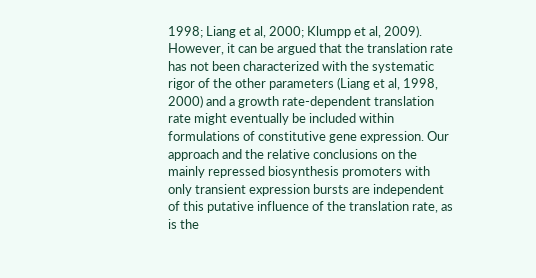1998; Liang et al, 2000; Klumpp et al, 2009). However, it can be argued that the translation rate has not been characterized with the systematic rigor of the other parameters (Liang et al, 1998, 2000) and a growth rate‐dependent translation rate might eventually be included within formulations of constitutive gene expression. Our approach and the relative conclusions on the mainly repressed biosynthesis promoters with only transient expression bursts are independent of this putative influence of the translation rate, as is the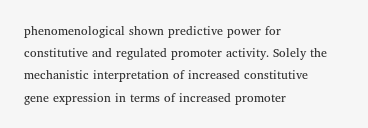phenomenological shown predictive power for constitutive and regulated promoter activity. Solely the mechanistic interpretation of increased constitutive gene expression in terms of increased promoter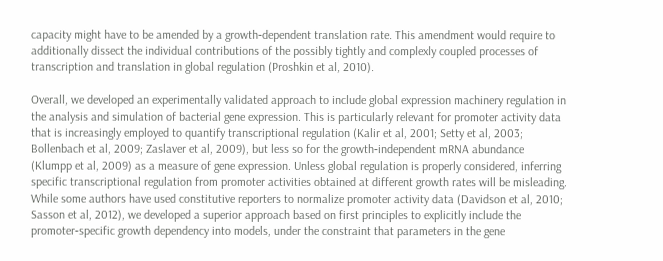capacity might have to be amended by a growth‐dependent translation rate. This amendment would require to additionally dissect the individual contributions of the possibly tightly and complexly coupled processes of transcription and translation in global regulation (Proshkin et al, 2010).

Overall, we developed an experimentally validated approach to include global expression machinery regulation in the analysis and simulation of bacterial gene expression. This is particularly relevant for promoter activity data that is increasingly employed to quantify transcriptional regulation (Kalir et al, 2001; Setty et al, 2003; Bollenbach et al, 2009; Zaslaver et al, 2009), but less so for the growth‐independent mRNA abundance (Klumpp et al, 2009) as a measure of gene expression. Unless global regulation is properly considered, inferring specific transcriptional regulation from promoter activities obtained at different growth rates will be misleading. While some authors have used constitutive reporters to normalize promoter activity data (Davidson et al, 2010; Sasson et al, 2012), we developed a superior approach based on first principles to explicitly include the promoter‐specific growth dependency into models, under the constraint that parameters in the gene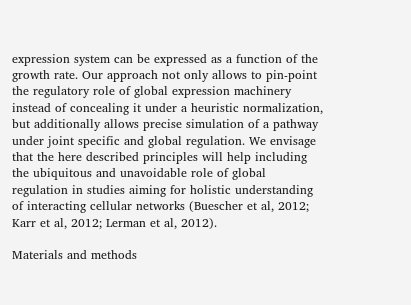expression system can be expressed as a function of the growth rate. Our approach not only allows to pin‐point the regulatory role of global expression machinery instead of concealing it under a heuristic normalization, but additionally allows precise simulation of a pathway under joint specific and global regulation. We envisage that the here described principles will help including the ubiquitous and unavoidable role of global regulation in studies aiming for holistic understanding of interacting cellular networks (Buescher et al, 2012; Karr et al, 2012; Lerman et al, 2012).

Materials and methods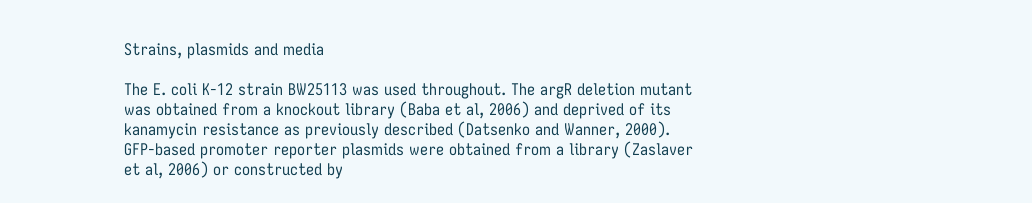Strains, plasmids and media

The E. coli K‐12 strain BW25113 was used throughout. The argR deletion mutant was obtained from a knockout library (Baba et al, 2006) and deprived of its kanamycin resistance as previously described (Datsenko and Wanner, 2000). GFP‐based promoter reporter plasmids were obtained from a library (Zaslaver et al, 2006) or constructed by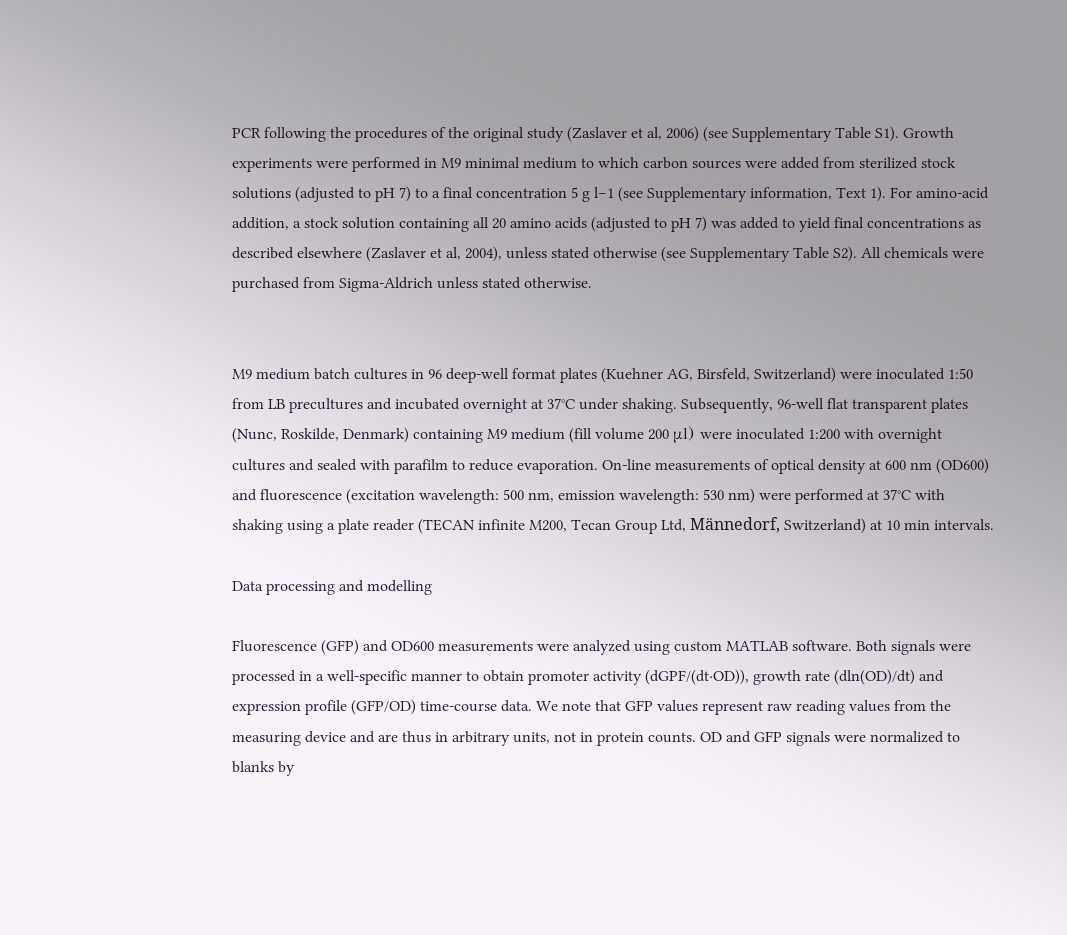PCR following the procedures of the original study (Zaslaver et al, 2006) (see Supplementary Table S1). Growth experiments were performed in M9 minimal medium to which carbon sources were added from sterilized stock solutions (adjusted to pH 7) to a final concentration 5 g l−1 (see Supplementary information, Text 1). For amino‐acid addition, a stock solution containing all 20 amino acids (adjusted to pH 7) was added to yield final concentrations as described elsewhere (Zaslaver et al, 2004), unless stated otherwise (see Supplementary Table S2). All chemicals were purchased from Sigma‐Aldrich unless stated otherwise.


M9 medium batch cultures in 96 deep‐well format plates (Kuehner AG, Birsfeld, Switzerland) were inoculated 1:50 from LB precultures and incubated overnight at 37°C under shaking. Subsequently, 96‐well flat transparent plates (Nunc, Roskilde, Denmark) containing M9 medium (fill volume 200 μl) were inoculated 1:200 with overnight cultures and sealed with parafilm to reduce evaporation. On‐line measurements of optical density at 600 nm (OD600) and fluorescence (excitation wavelength: 500 nm, emission wavelength: 530 nm) were performed at 37°C with shaking using a plate reader (TECAN infinite M200, Tecan Group Ltd, Männedorf, Switzerland) at 10 min intervals.

Data processing and modelling

Fluorescence (GFP) and OD600 measurements were analyzed using custom MATLAB software. Both signals were processed in a well‐specific manner to obtain promoter activity (dGPF/(dt·OD)), growth rate (dln(OD)/dt) and expression profile (GFP/OD) time‐course data. We note that GFP values represent raw reading values from the measuring device and are thus in arbitrary units, not in protein counts. OD and GFP signals were normalized to blanks by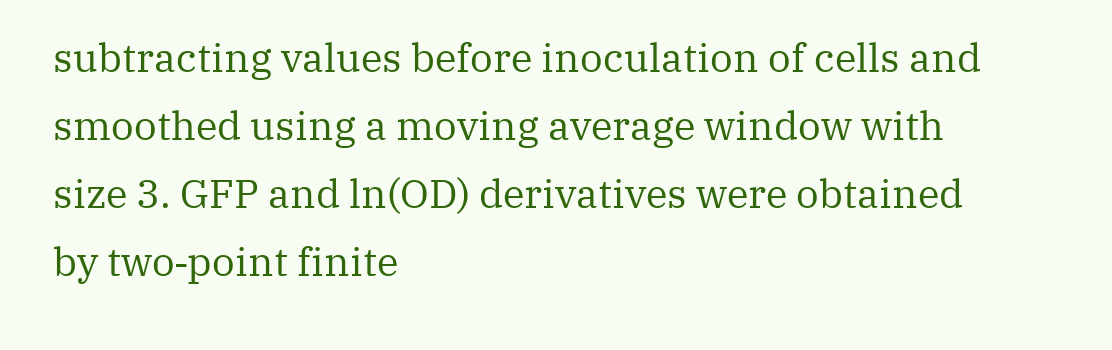subtracting values before inoculation of cells and smoothed using a moving average window with size 3. GFP and ln(OD) derivatives were obtained by two‐point finite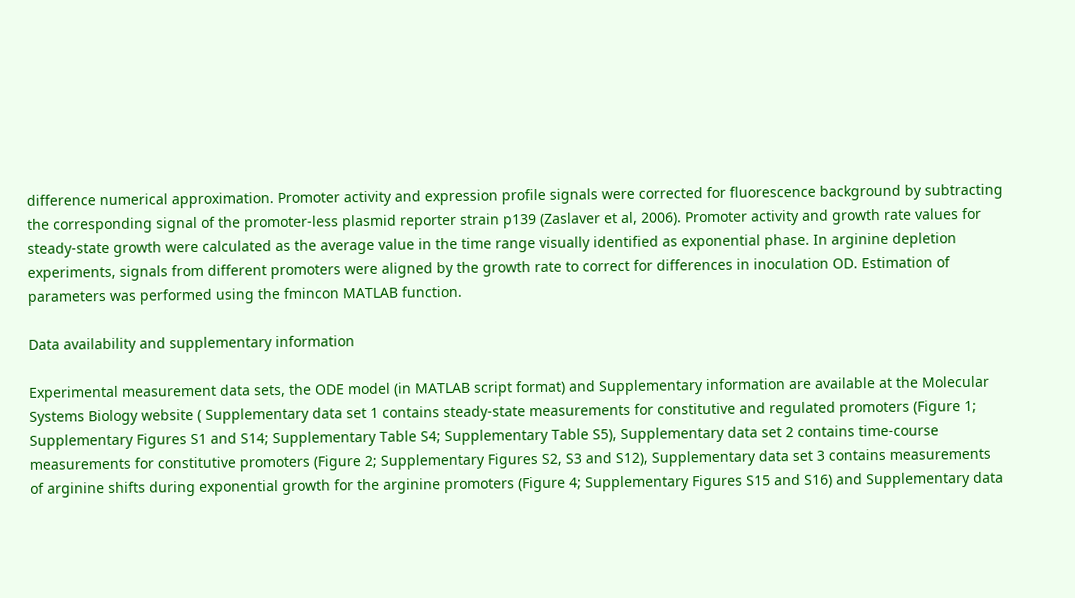difference numerical approximation. Promoter activity and expression profile signals were corrected for fluorescence background by subtracting the corresponding signal of the promoter‐less plasmid reporter strain p139 (Zaslaver et al, 2006). Promoter activity and growth rate values for steady‐state growth were calculated as the average value in the time range visually identified as exponential phase. In arginine depletion experiments, signals from different promoters were aligned by the growth rate to correct for differences in inoculation OD. Estimation of parameters was performed using the fmincon MATLAB function.

Data availability and supplementary information

Experimental measurement data sets, the ODE model (in MATLAB script format) and Supplementary information are available at the Molecular Systems Biology website ( Supplementary data set 1 contains steady‐state measurements for constitutive and regulated promoters (Figure 1; Supplementary Figures S1 and S14; Supplementary Table S4; Supplementary Table S5), Supplementary data set 2 contains time‐course measurements for constitutive promoters (Figure 2; Supplementary Figures S2, S3 and S12), Supplementary data set 3 contains measurements of arginine shifts during exponential growth for the arginine promoters (Figure 4; Supplementary Figures S15 and S16) and Supplementary data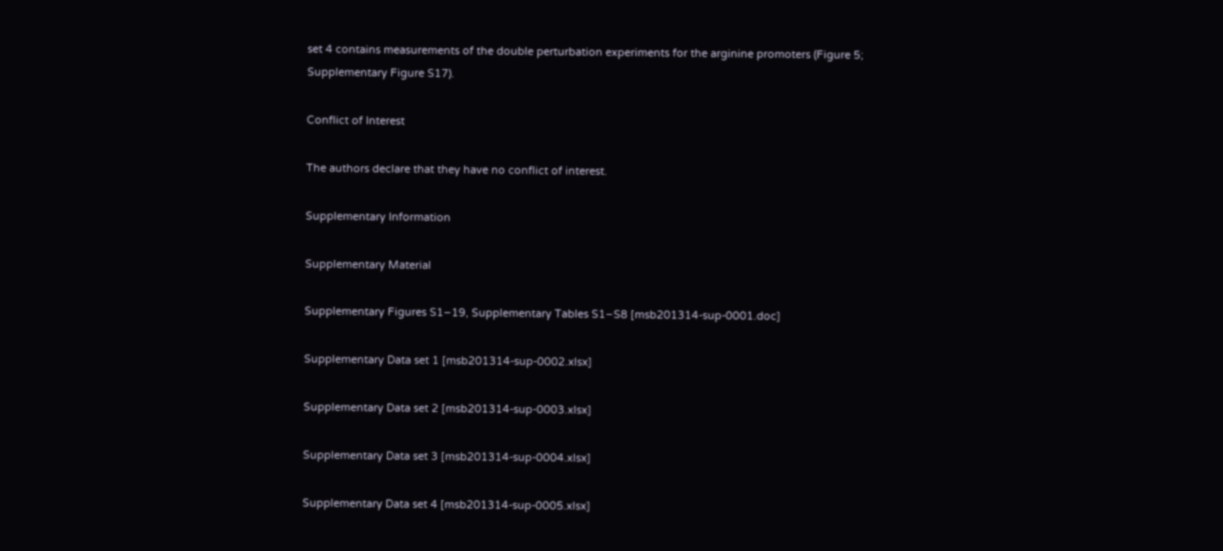set 4 contains measurements of the double perturbation experiments for the arginine promoters (Figure 5; Supplementary Figure S17).

Conflict of Interest

The authors declare that they have no conflict of interest.

Supplementary Information

Supplementary Material

Supplementary Figures S1–19, Supplementary Tables S1–S8 [msb201314-sup-0001.doc]

Supplementary Data set 1 [msb201314-sup-0002.xlsx]

Supplementary Data set 2 [msb201314-sup-0003.xlsx]

Supplementary Data set 3 [msb201314-sup-0004.xlsx]

Supplementary Data set 4 [msb201314-sup-0005.xlsx]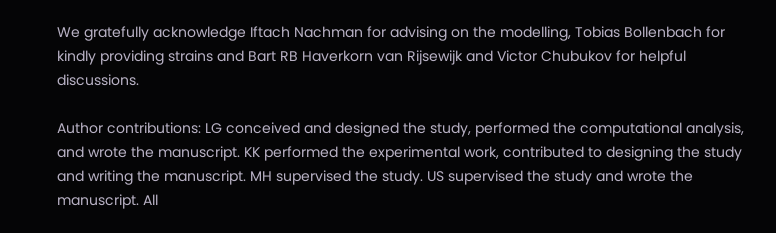We gratefully acknowledge Iftach Nachman for advising on the modelling, Tobias Bollenbach for kindly providing strains and Bart RB Haverkorn van Rijsewijk and Victor Chubukov for helpful discussions.

Author contributions: LG conceived and designed the study, performed the computational analysis, and wrote the manuscript. KK performed the experimental work, contributed to designing the study and writing the manuscript. MH supervised the study. US supervised the study and wrote the manuscript. All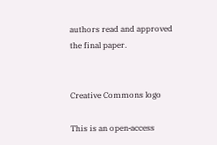authors read and approved the final paper.


Creative Commons logo

This is an open‐access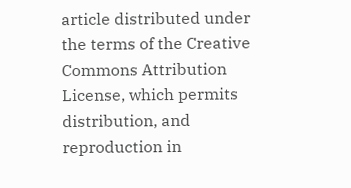article distributed under the terms of the Creative Commons Attribution License, which permits distribution, and reproduction in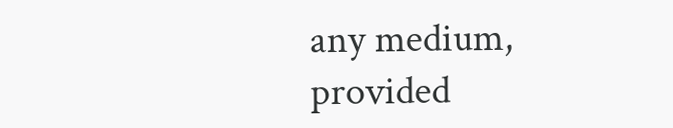any medium, provided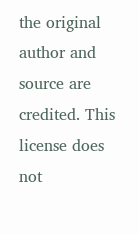the original author and source are credited. This license does not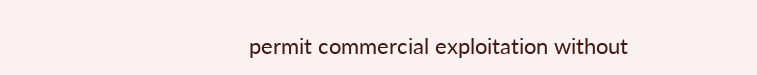permit commercial exploitation without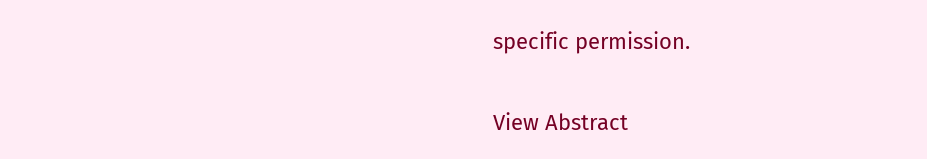specific permission.

View Abstract